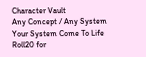Character Vault
Any Concept / Any System
Your System Come To Life
Roll20 for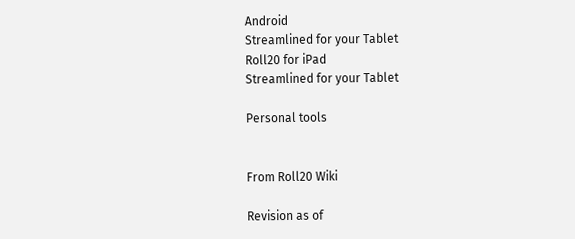Android
Streamlined for your Tablet
Roll20 for iPad
Streamlined for your Tablet

Personal tools


From Roll20 Wiki

Revision as of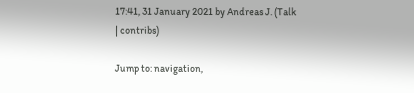17:41, 31 January 2021 by Andreas J. (Talk | contribs)

Jump to: navigation,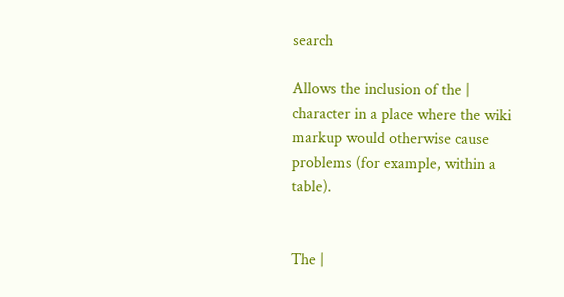search

Allows the inclusion of the | character in a place where the wiki markup would otherwise cause problems (for example, within a table).


The |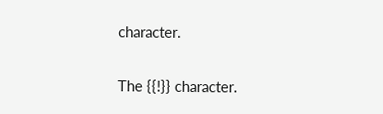character.

The {{!}} character.